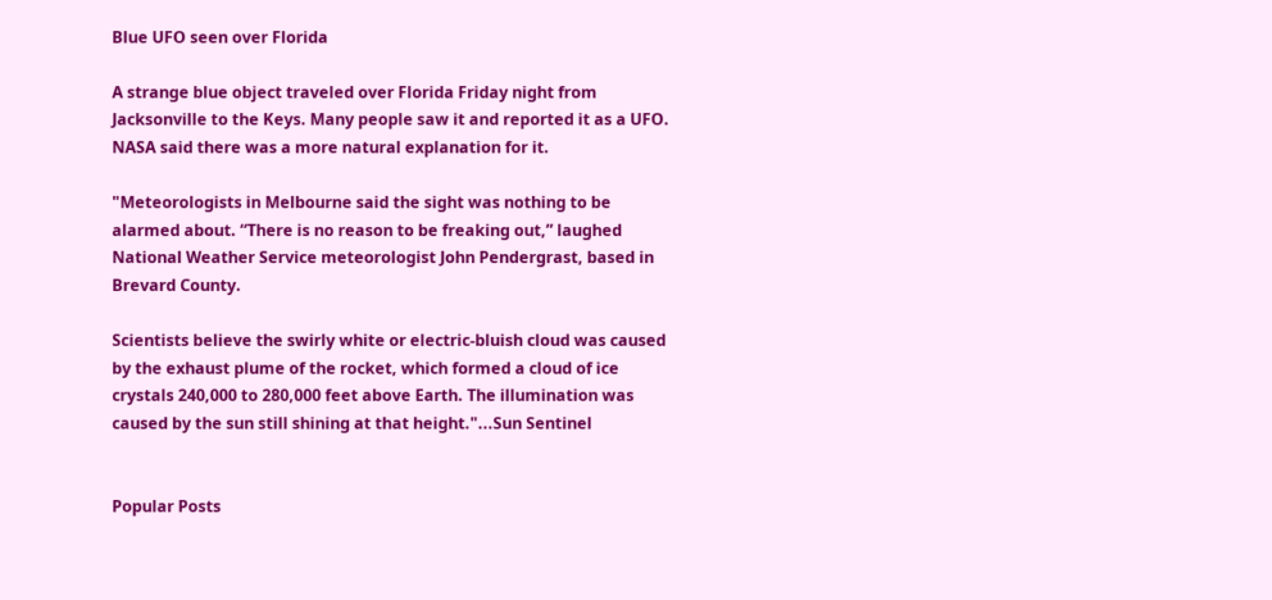Blue UFO seen over Florida

A strange blue object traveled over Florida Friday night from Jacksonville to the Keys. Many people saw it and reported it as a UFO. NASA said there was a more natural explanation for it.

"Meteorologists in Melbourne said the sight was nothing to be alarmed about. “There is no reason to be freaking out,” laughed National Weather Service meteorologist John Pendergrast, based in Brevard County.

Scientists believe the swirly white or electric-bluish cloud was caused by the exhaust plume of the rocket, which formed a cloud of ice crystals 240,000 to 280,000 feet above Earth. The illumination was caused by the sun still shining at that height."...Sun Sentinel


Popular Posts